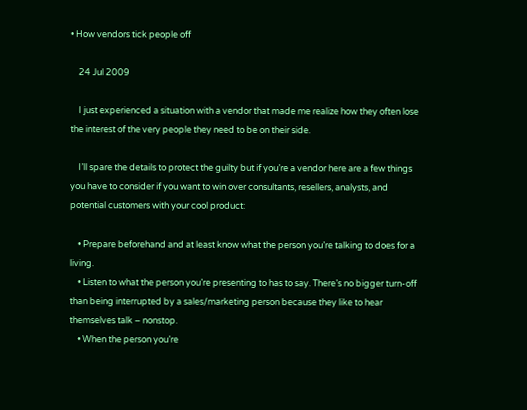• How vendors tick people off

    24 Jul 2009

    I just experienced a situation with a vendor that made me realize how they often lose the interest of the very people they need to be on their side.

    I’ll spare the details to protect the guilty but if you’re a vendor here are a few things you have to consider if you want to win over consultants, resellers, analysts, and potential customers with your cool product:

    • Prepare beforehand and at least know what the person you’re talking to does for a living.
    • Listen to what the person you’re presenting to has to say. There’s no bigger turn-off than being interrupted by a sales/marketing person because they like to hear themselves talk – nonstop.
    • When the person you’re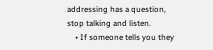addressing has a question, stop talking and listen.
    • If someone tells you they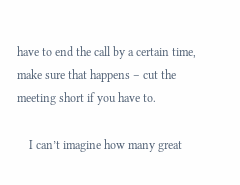have to end the call by a certain time, make sure that happens – cut the meeting short if you have to.

    I can’t imagine how many great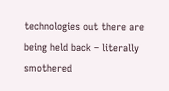technologies out there are being held back – literally smothered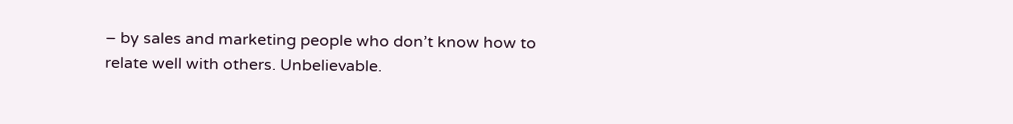– by sales and marketing people who don’t know how to relate well with others. Unbelievable.